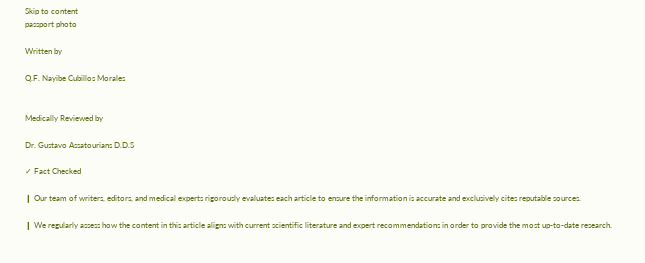Skip to content
passport photo

Written by

Q.F. Nayibe Cubillos Morales


Medically Reviewed by

Dr. Gustavo Assatourians D.D.S

✓ Fact Checked

❙ Our team of writers, editors, and medical experts rigorously evaluates each article to ensure the information is accurate and exclusively cites reputable sources.

❙ We regularly assess how the content in this article aligns with current scientific literature and expert recommendations in order to provide the most up-to-date research.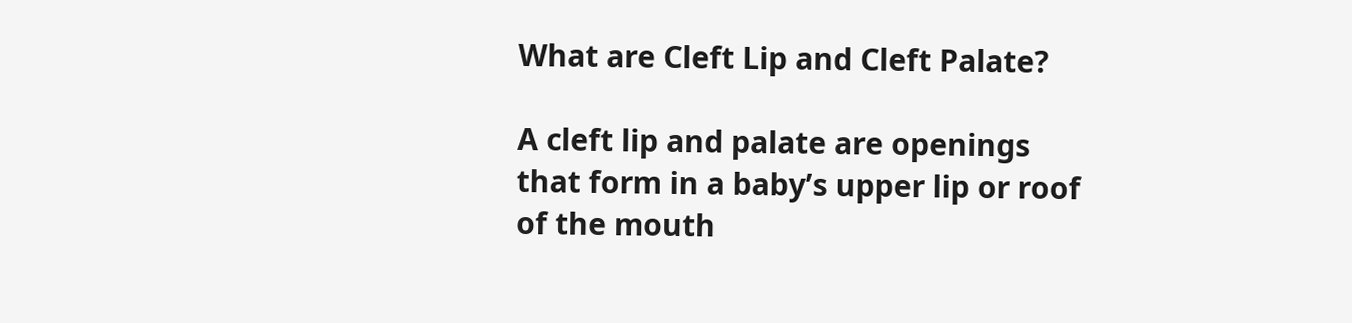What are Cleft Lip and Cleft Palate?

A cleft lip and palate are openings that form in a baby’s upper lip or roof of the mouth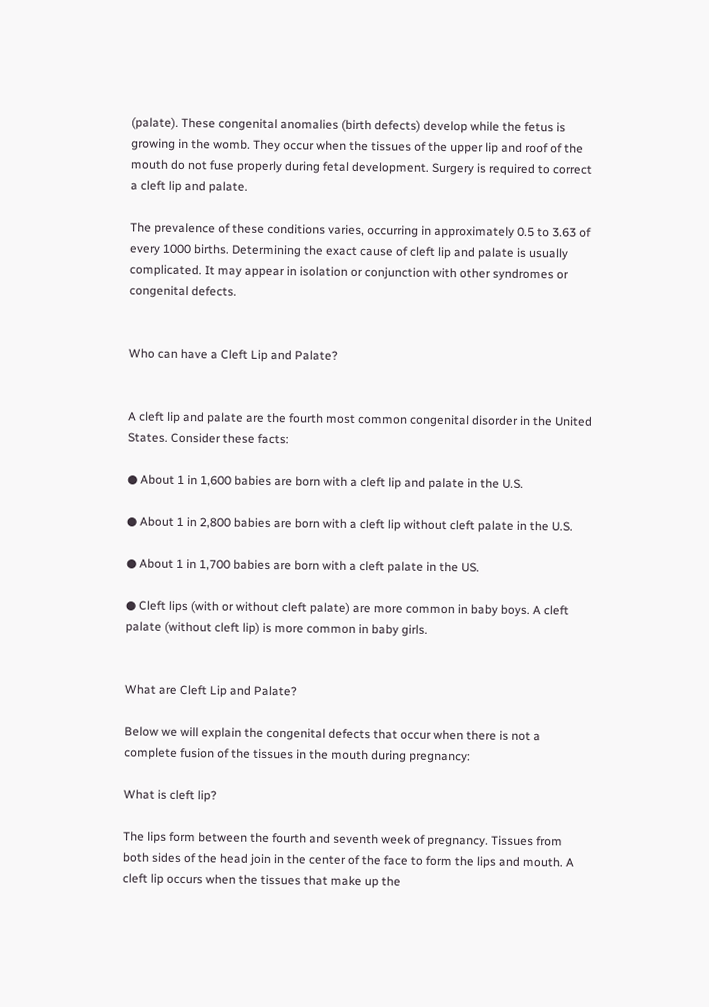(palate). These congenital anomalies (birth defects) develop while the fetus is growing in the womb. They occur when the tissues of the upper lip and roof of the mouth do not fuse properly during fetal development. Surgery is required to correct a cleft lip and palate.

The prevalence of these conditions varies, occurring in approximately 0.5 to 3.63 of every 1000 births. Determining the exact cause of cleft lip and palate is usually complicated. It may appear in isolation or conjunction with other syndromes or congenital defects.


Who can have a Cleft Lip and Palate?


A cleft lip and palate are the fourth most common congenital disorder in the United States. Consider these facts:

● About 1 in 1,600 babies are born with a cleft lip and palate in the U.S.

● About 1 in 2,800 babies are born with a cleft lip without cleft palate in the U.S.

● About 1 in 1,700 babies are born with a cleft palate in the US.

● Cleft lips (with or without cleft palate) are more common in baby boys. A cleft palate (without cleft lip) is more common in baby girls.


What are Cleft Lip and Palate?

Below we will explain the congenital defects that occur when there is not a complete fusion of the tissues in the mouth during pregnancy:

What is cleft lip?

The lips form between the fourth and seventh week of pregnancy. Tissues from both sides of the head join in the center of the face to form the lips and mouth. A cleft lip occurs when the tissues that make up the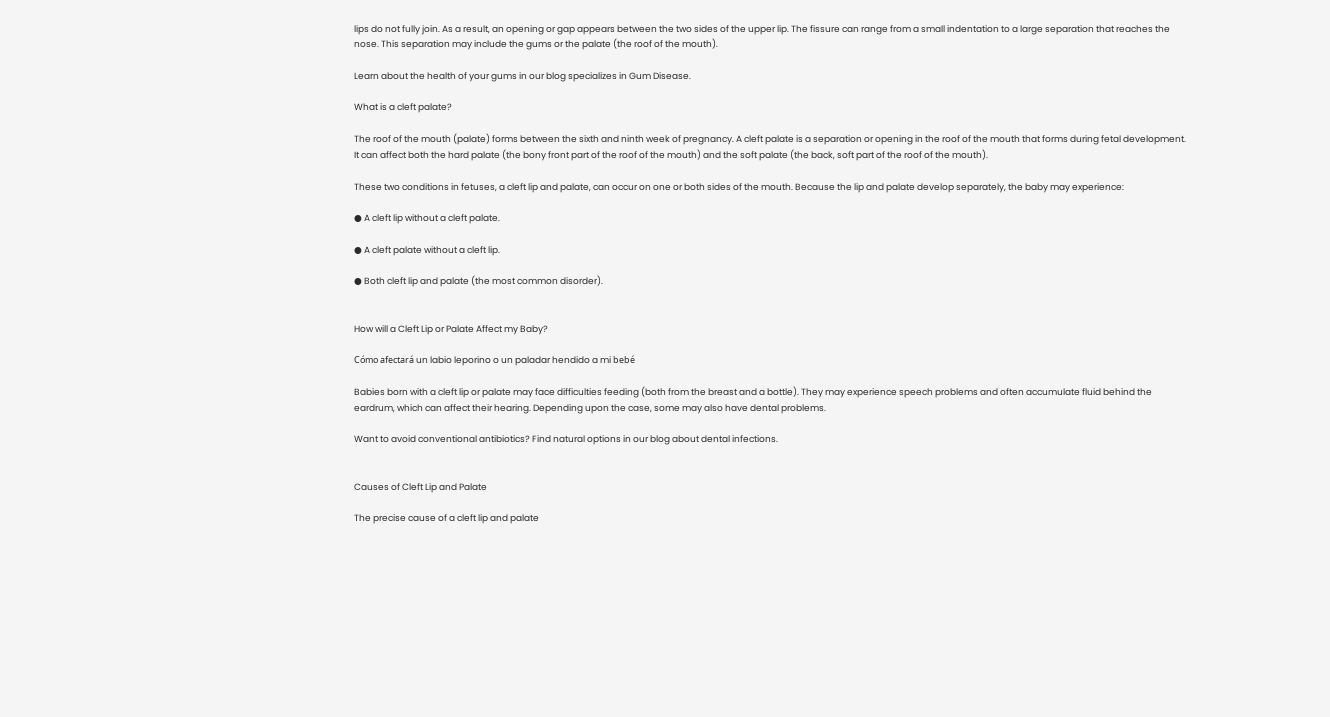lips do not fully join. As a result, an opening or gap appears between the two sides of the upper lip. The fissure can range from a small indentation to a large separation that reaches the nose. This separation may include the gums or the palate (the roof of the mouth).

Learn about the health of your gums in our blog specializes in Gum Disease.

What is a cleft palate?

The roof of the mouth (palate) forms between the sixth and ninth week of pregnancy. A cleft palate is a separation or opening in the roof of the mouth that forms during fetal development. It can affect both the hard palate (the bony front part of the roof of the mouth) and the soft palate (the back, soft part of the roof of the mouth).

These two conditions in fetuses, a cleft lip and palate, can occur on one or both sides of the mouth. Because the lip and palate develop separately, the baby may experience:

● A cleft lip without a cleft palate.

● A cleft palate without a cleft lip.

● Both cleft lip and palate (the most common disorder).


How will a Cleft Lip or Palate Affect my Baby?

Cómo afectará un labio leporino o un paladar hendido a mi bebé

Babies born with a cleft lip or palate may face difficulties feeding (both from the breast and a bottle). They may experience speech problems and often accumulate fluid behind the eardrum, which can affect their hearing. Depending upon the case, some may also have dental problems.

Want to avoid conventional antibiotics? Find natural options in our blog about dental infections.


Causes of Cleft Lip and Palate

The precise cause of a cleft lip and palate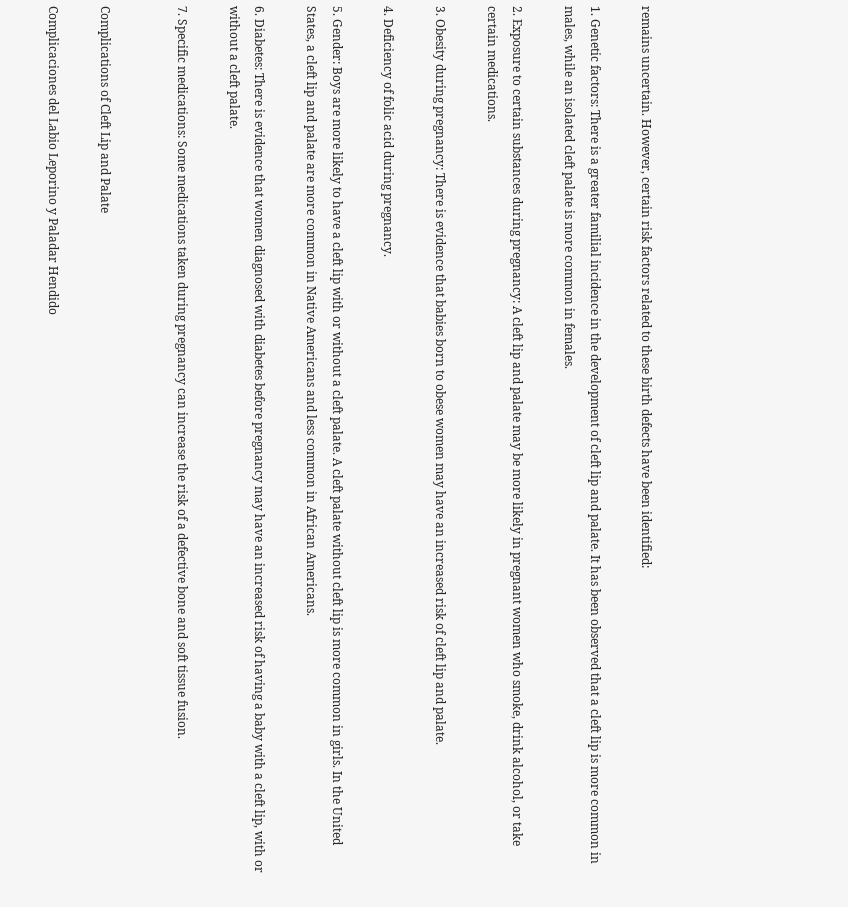remains uncertain. However, certain risk factors related to these birth defects have been identified:

1. Genetic factors: There is a greater familial incidence in the development of cleft lip and palate. It has been observed that a cleft lip is more common in males, while an isolated cleft palate is more common in females.

2. Exposure to certain substances during pregnancy: A cleft lip and palate may be more likely in pregnant women who smoke, drink alcohol, or take certain medications.

3. Obesity during pregnancy: There is evidence that babies born to obese women may have an increased risk of cleft lip and palate.

4. Deficiency of folic acid during pregnancy.

5. Gender: Boys are more likely to have a cleft lip with or without a cleft palate. A cleft palate without cleft lip is more common in girls. In the United States, a cleft lip and palate are more common in Native Americans and less common in African Americans.

6. Diabetes: There is evidence that women diagnosed with diabetes before pregnancy may have an increased risk of having a baby with a cleft lip, with or without a cleft palate.

7. Specific medications: Some medications taken during pregnancy can increase the risk of a defective bone and soft tissue fusion.


Complications of Cleft Lip and Palate

Complicaciones del Labio Leporino y Paladar Hendido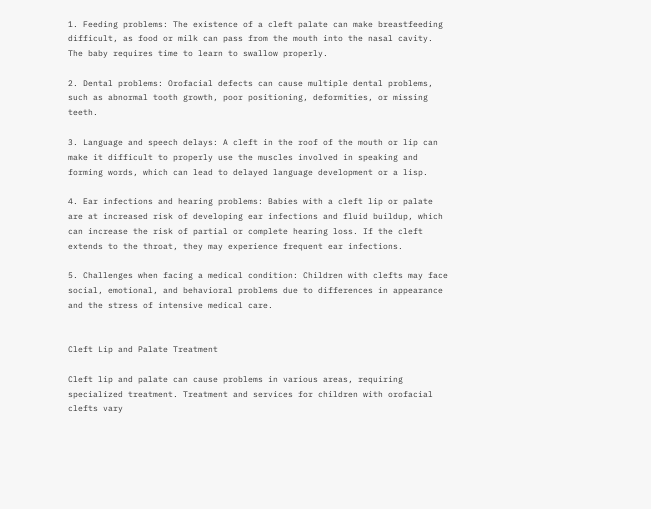1. Feeding problems: The existence of a cleft palate can make breastfeeding difficult, as food or milk can pass from the mouth into the nasal cavity. The baby requires time to learn to swallow properly.

2. Dental problems: Orofacial defects can cause multiple dental problems, such as abnormal tooth growth, poor positioning, deformities, or missing teeth.

3. Language and speech delays: A cleft in the roof of the mouth or lip can make it difficult to properly use the muscles involved in speaking and forming words, which can lead to delayed language development or a lisp.

4. Ear infections and hearing problems: Babies with a cleft lip or palate are at increased risk of developing ear infections and fluid buildup, which can increase the risk of partial or complete hearing loss. If the cleft extends to the throat, they may experience frequent ear infections.

5. Challenges when facing a medical condition: Children with clefts may face social, emotional, and behavioral problems due to differences in appearance and the stress of intensive medical care.


Cleft Lip and Palate Treatment

Cleft lip and palate can cause problems in various areas, requiring specialized treatment. Treatment and services for children with orofacial clefts vary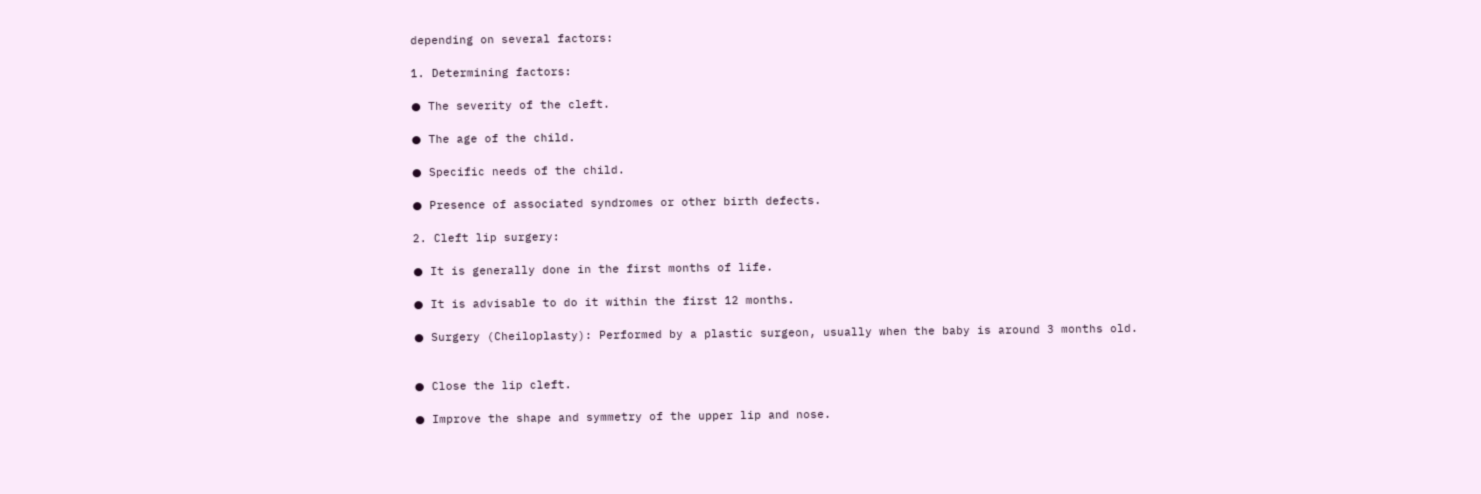depending on several factors:

1. Determining factors:

● The severity of the cleft.

● The age of the child.

● Specific needs of the child.

● Presence of associated syndromes or other birth defects.

2. Cleft lip surgery:

● It is generally done in the first months of life.

● It is advisable to do it within the first 12 months.

● Surgery (Cheiloplasty): Performed by a plastic surgeon, usually when the baby is around 3 months old.


● Close the lip cleft.

● Improve the shape and symmetry of the upper lip and nose.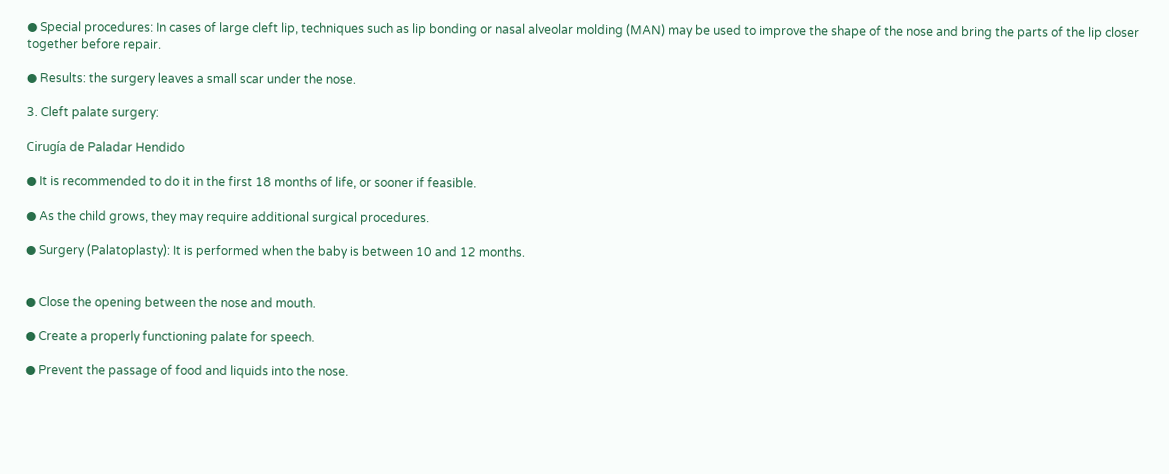● Special procedures: In cases of large cleft lip, techniques such as lip bonding or nasal alveolar molding (MAN) may be used to improve the shape of the nose and bring the parts of the lip closer together before repair.

● Results: the surgery leaves a small scar under the nose.

3. Cleft palate surgery:

Cirugía de Paladar Hendido

● It is recommended to do it in the first 18 months of life, or sooner if feasible.

● As the child grows, they may require additional surgical procedures.

● Surgery (Palatoplasty): It is performed when the baby is between 10 and 12 months.


● Close the opening between the nose and mouth.

● Create a properly functioning palate for speech.

● Prevent the passage of food and liquids into the nose.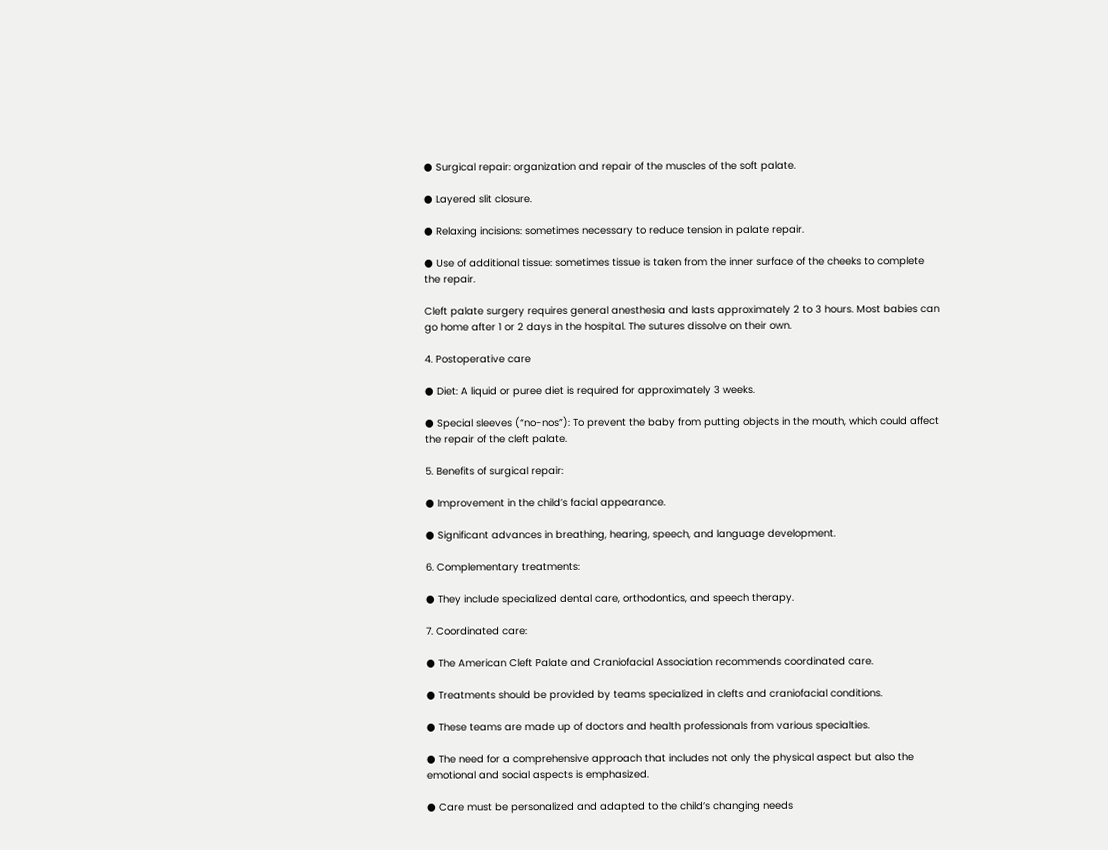● Surgical repair: organization and repair of the muscles of the soft palate.

● Layered slit closure.

● Relaxing incisions: sometimes necessary to reduce tension in palate repair.

● Use of additional tissue: sometimes tissue is taken from the inner surface of the cheeks to complete the repair.

Cleft palate surgery requires general anesthesia and lasts approximately 2 to 3 hours. Most babies can go home after 1 or 2 days in the hospital. The sutures dissolve on their own.

4. Postoperative care

● Diet: A liquid or puree diet is required for approximately 3 weeks.

● Special sleeves (“no-nos”): To prevent the baby from putting objects in the mouth, which could affect the repair of the cleft palate.

5. Benefits of surgical repair:

● Improvement in the child’s facial appearance.

● Significant advances in breathing, hearing, speech, and language development.

6. Complementary treatments:

● They include specialized dental care, orthodontics, and speech therapy.

7. Coordinated care:

● The American Cleft Palate and Craniofacial Association recommends coordinated care.

● Treatments should be provided by teams specialized in clefts and craniofacial conditions.

● These teams are made up of doctors and health professionals from various specialties.

● The need for a comprehensive approach that includes not only the physical aspect but also the emotional and social aspects is emphasized.

● Care must be personalized and adapted to the child’s changing needs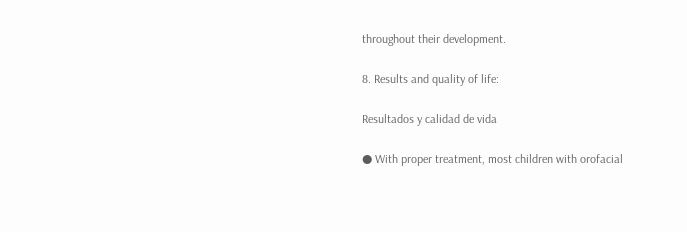throughout their development.

8. Results and quality of life:

Resultados y calidad de vida

● With proper treatment, most children with orofacial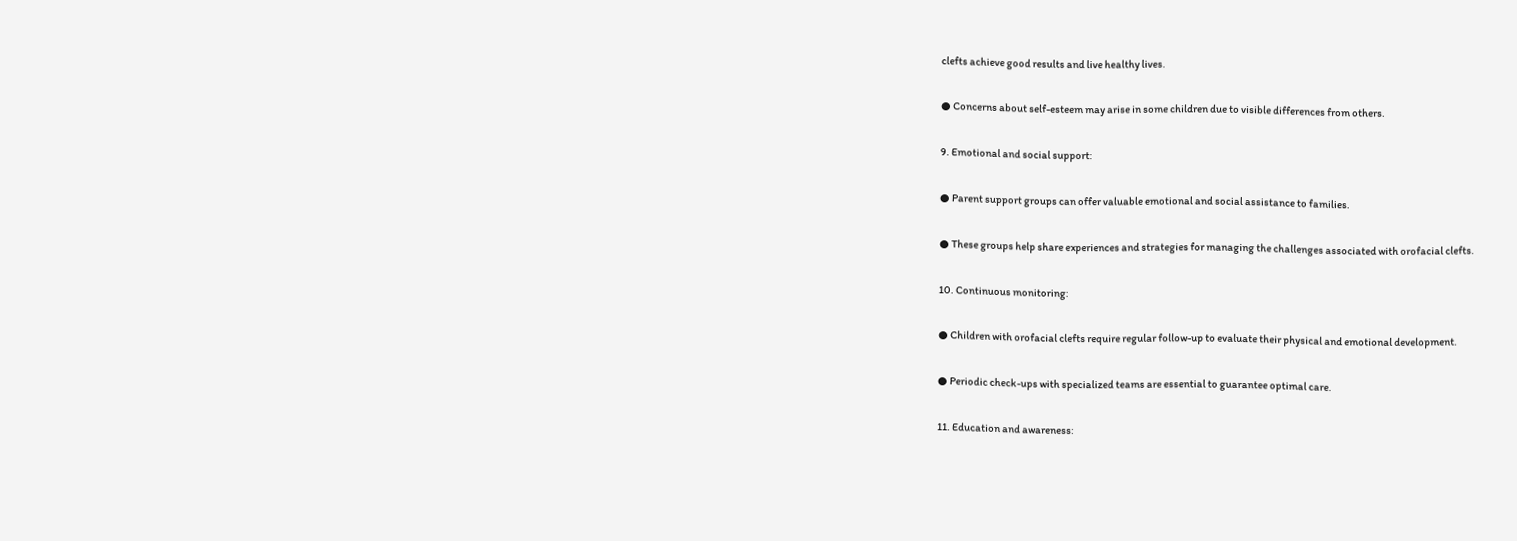clefts achieve good results and live healthy lives.

● Concerns about self-esteem may arise in some children due to visible differences from others.

9. Emotional and social support:

● Parent support groups can offer valuable emotional and social assistance to families.

● These groups help share experiences and strategies for managing the challenges associated with orofacial clefts.

10. Continuous monitoring:

● Children with orofacial clefts require regular follow-up to evaluate their physical and emotional development.

● Periodic check-ups with specialized teams are essential to guarantee optimal care.

11. Education and awareness: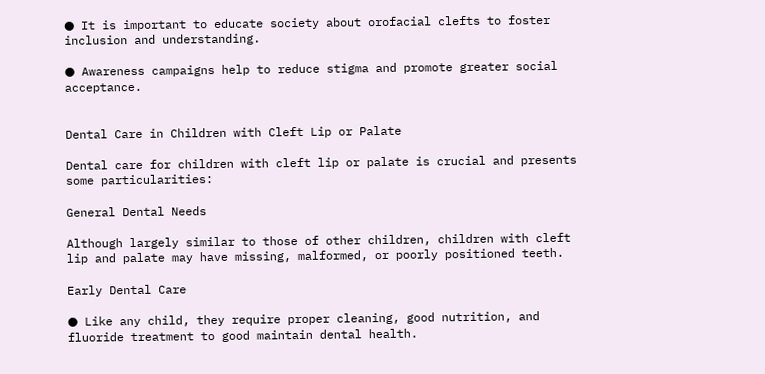● It is important to educate society about orofacial clefts to foster inclusion and understanding.

● Awareness campaigns help to reduce stigma and promote greater social acceptance.


Dental Care in Children with Cleft Lip or Palate

Dental care for children with cleft lip or palate is crucial and presents some particularities:

General Dental Needs

Although largely similar to those of other children, children with cleft lip and palate may have missing, malformed, or poorly positioned teeth.

Early Dental Care

● Like any child, they require proper cleaning, good nutrition, and fluoride treatment to good maintain dental health.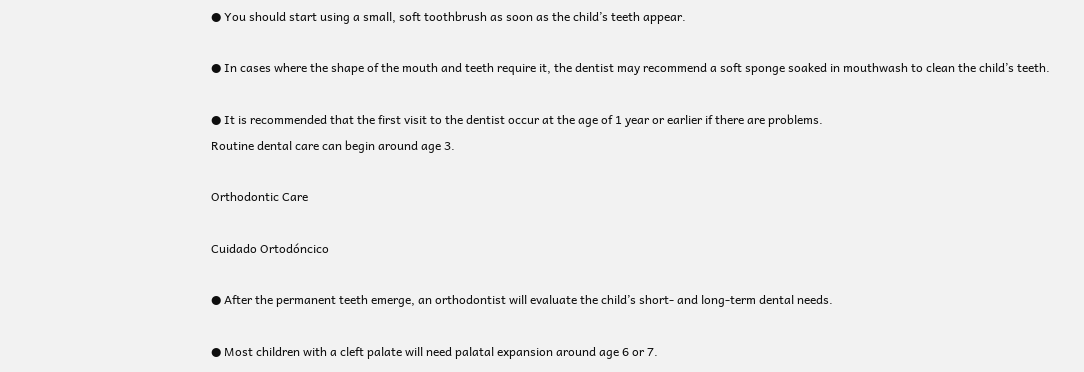● You should start using a small, soft toothbrush as soon as the child’s teeth appear.

● In cases where the shape of the mouth and teeth require it, the dentist may recommend a soft sponge soaked in mouthwash to clean the child’s teeth.

● It is recommended that the first visit to the dentist occur at the age of 1 year or earlier if there are problems.
Routine dental care can begin around age 3.

Orthodontic Care

Cuidado Ortodóncico

● After the permanent teeth emerge, an orthodontist will evaluate the child’s short- and long-term dental needs.

● Most children with a cleft palate will need palatal expansion around age 6 or 7.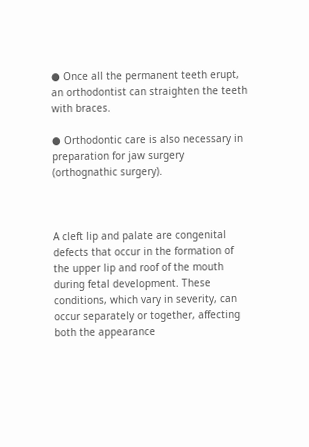● Once all the permanent teeth erupt, an orthodontist can straighten the teeth with braces.

● Orthodontic care is also necessary in preparation for jaw surgery (orthognathic surgery).



A cleft lip and palate are congenital defects that occur in the formation of the upper lip and roof of the mouth during fetal development. These conditions, which vary in severity, can occur separately or together, affecting both the appearance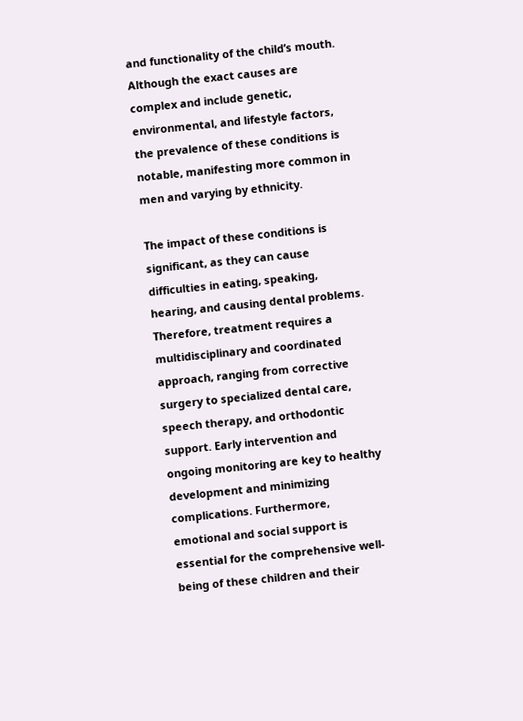and functionality of the child’s mouth. Although the exact causes are complex and include genetic, environmental, and lifestyle factors, the prevalence of these conditions is notable, manifesting more common in men and varying by ethnicity.

The impact of these conditions is significant, as they can cause difficulties in eating, speaking, hearing, and causing dental problems. Therefore, treatment requires a multidisciplinary and coordinated approach, ranging from corrective surgery to specialized dental care, speech therapy, and orthodontic support. Early intervention and ongoing monitoring are key to healthy development and minimizing complications. Furthermore, emotional and social support is essential for the comprehensive well-being of these children and their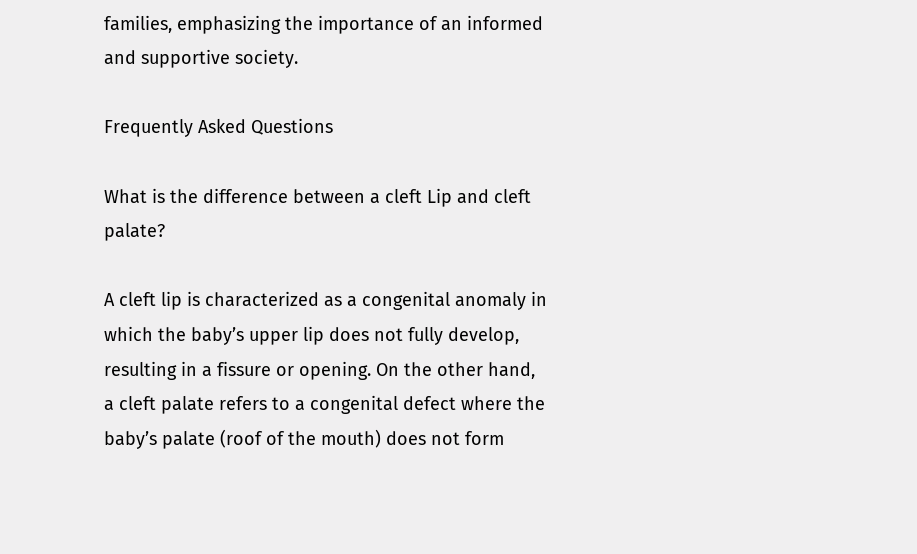families, emphasizing the importance of an informed and supportive society.

Frequently Asked Questions

What is the difference between a cleft Lip and cleft palate?

A cleft lip is characterized as a congenital anomaly in which the baby’s upper lip does not fully develop, resulting in a fissure or opening. On the other hand, a cleft palate refers to a congenital defect where the baby’s palate (roof of the mouth) does not form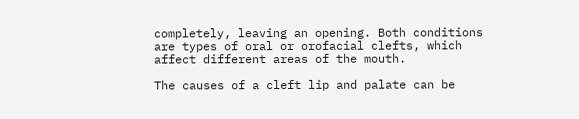completely, leaving an opening. Both conditions are types of oral or orofacial clefts, which affect different areas of the mouth.

The causes of a cleft lip and palate can be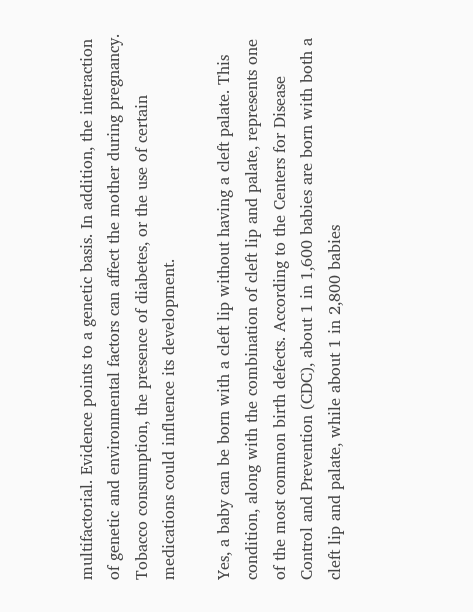multifactorial. Evidence points to a genetic basis. In addition, the interaction of genetic and environmental factors can affect the mother during pregnancy.  Tobacco consumption, the presence of diabetes, or the use of certain medications could influence its development.

Yes, a baby can be born with a cleft lip without having a cleft palate. This condition, along with the combination of cleft lip and palate, represents one of the most common birth defects. According to the Centers for Disease Control and Prevention (CDC), about 1 in 1,600 babies are born with both a cleft lip and palate, while about 1 in 2,800 babies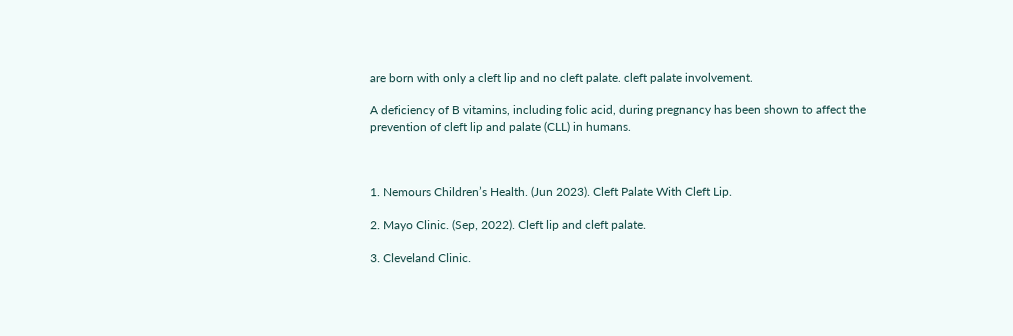are born with only a cleft lip and no cleft palate. cleft palate involvement.

A deficiency of B vitamins, including folic acid, during pregnancy has been shown to affect the prevention of cleft lip and palate (CLL) in humans.



1. Nemours Children’s Health. (Jun 2023). Cleft Palate With Cleft Lip.

2. Mayo Clinic. (Sep, 2022). Cleft lip and cleft palate.

3. Cleveland Clinic.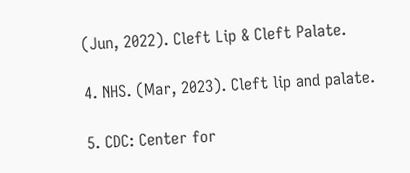(Jun, 2022). Cleft Lip & Cleft Palate.

4. NHS. (Mar, 2023). Cleft lip and palate.

5. CDC: Center for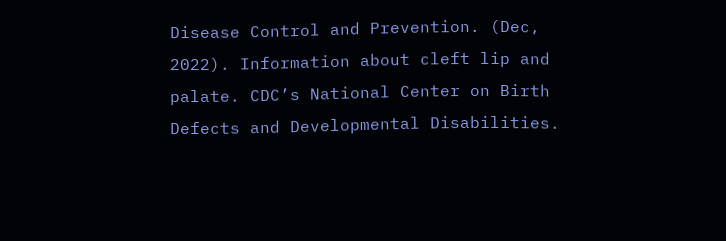Disease Control and Prevention. (Dec, 2022). Information about cleft lip and palate. CDC’s National Center on Birth Defects and Developmental Disabilities.